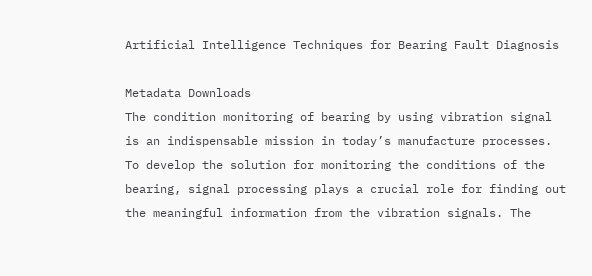Artificial Intelligence Techniques for Bearing Fault Diagnosis

Metadata Downloads
The condition monitoring of bearing by using vibration signal is an indispensable mission in today’s manufacture processes. To develop the solution for monitoring the conditions of the bearing, signal processing plays a crucial role for finding out the meaningful information from the vibration signals. The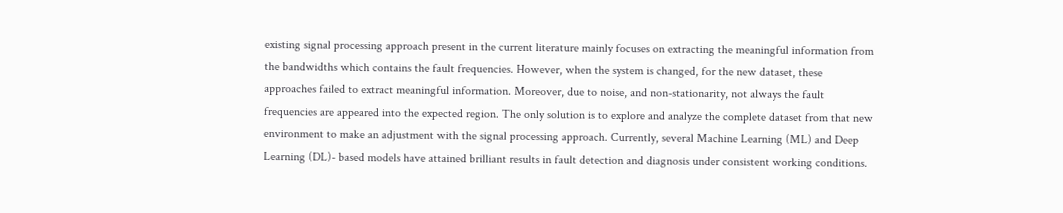existing signal processing approach present in the current literature mainly focuses on extracting the meaningful information from the bandwidths which contains the fault frequencies. However, when the system is changed, for the new dataset, these approaches failed to extract meaningful information. Moreover, due to noise, and non-stationarity, not always the fault frequencies are appeared into the expected region. The only solution is to explore and analyze the complete dataset from that new environment to make an adjustment with the signal processing approach. Currently, several Machine Learning (ML) and Deep Learning (DL)- based models have attained brilliant results in fault detection and diagnosis under consistent working conditions.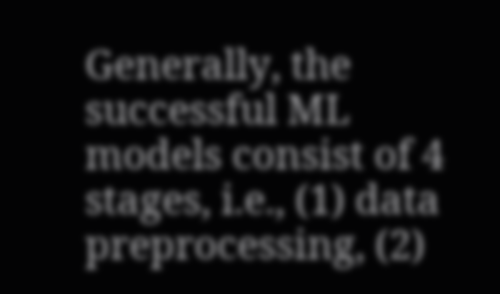Generally, the successful ML models consist of 4 stages, i.e., (1) data preprocessing, (2)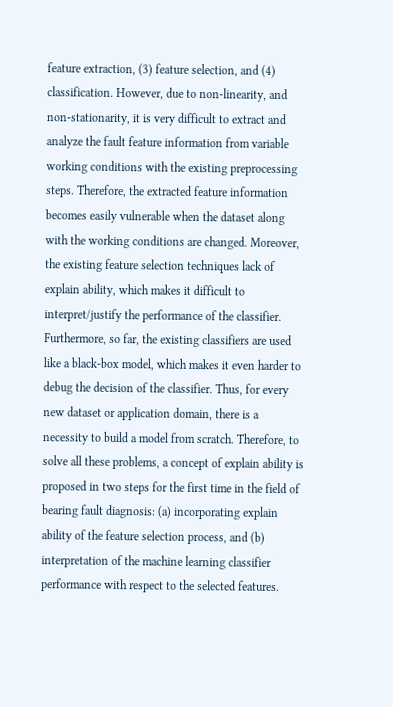feature extraction, (3) feature selection, and (4) classification. However, due to non-linearity, and non-stationarity, it is very difficult to extract and analyze the fault feature information from variable working conditions with the existing preprocessing steps. Therefore, the extracted feature information becomes easily vulnerable when the dataset along with the working conditions are changed. Moreover, the existing feature selection techniques lack of explain ability, which makes it difficult to interpret/justify the performance of the classifier. Furthermore, so far, the existing classifiers are used like a black-box model, which makes it even harder to debug the decision of the classifier. Thus, for every new dataset or application domain, there is a necessity to build a model from scratch. Therefore, to solve all these problems, a concept of explain ability is proposed in two steps for the first time in the field of bearing fault diagnosis: (a) incorporating explain ability of the feature selection process, and (b) interpretation of the machine learning classifier performance with respect to the selected features.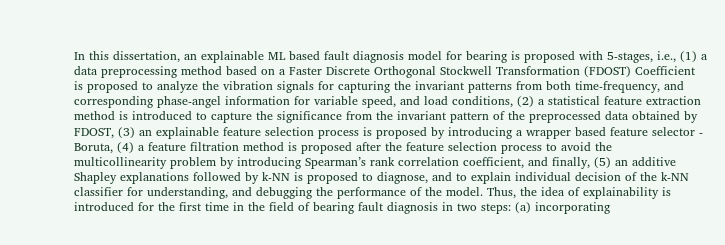In this dissertation, an explainable ML based fault diagnosis model for bearing is proposed with 5-stages, i.e., (1) a data preprocessing method based on a Faster Discrete Orthogonal Stockwell Transformation (FDOST) Coefficient is proposed to analyze the vibration signals for capturing the invariant patterns from both time-frequency, and corresponding phase-angel information for variable speed, and load conditions, (2) a statistical feature extraction method is introduced to capture the significance from the invariant pattern of the preprocessed data obtained by FDOST, (3) an explainable feature selection process is proposed by introducing a wrapper based feature selector - Boruta, (4) a feature filtration method is proposed after the feature selection process to avoid the multicollinearity problem by introducing Spearman’s rank correlation coefficient, and finally, (5) an additive Shapley explanations followed by k-NN is proposed to diagnose, and to explain individual decision of the k-NN classifier for understanding, and debugging the performance of the model. Thus, the idea of explainability is introduced for the first time in the field of bearing fault diagnosis in two steps: (a) incorporating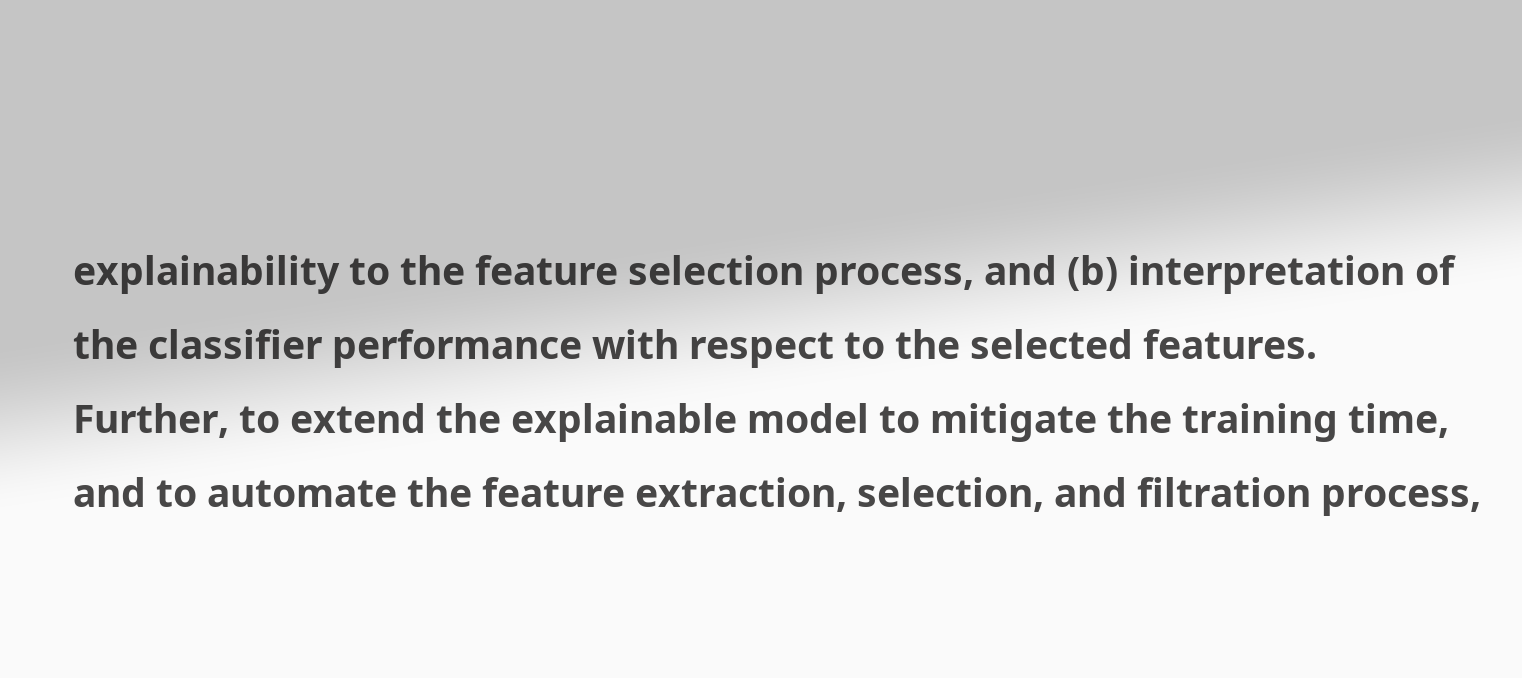explainability to the feature selection process, and (b) interpretation of the classifier performance with respect to the selected features.
Further, to extend the explainable model to mitigate the training time, and to automate the feature extraction, selection, and filtration process,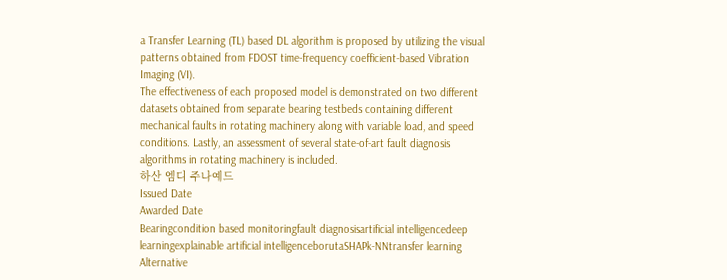a Transfer Learning (TL) based DL algorithm is proposed by utilizing the visual patterns obtained from FDOST time-frequency coefficient-based Vibration Imaging (VI).
The effectiveness of each proposed model is demonstrated on two different datasets obtained from separate bearing testbeds containing different mechanical faults in rotating machinery along with variable load, and speed conditions. Lastly, an assessment of several state-of-art fault diagnosis algorithms in rotating machinery is included.
하산 엠디 주나예드
Issued Date
Awarded Date
Bearingcondition based monitoringfault diagnosisartificial intelligencedeep learningexplainable artificial intelligenceborutaSHAPk-NNtransfer learning
Alternative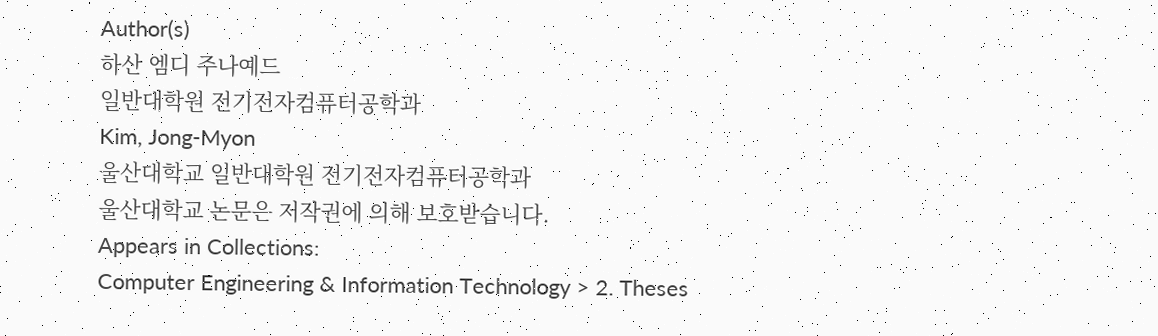Author(s)
하산 엠디 주나예드
일반대학원 전기전자컴퓨터공학과
Kim, Jong-Myon
울산대학교 일반대학원 전기전자컴퓨터공학과
울산대학교 논문은 저작권에 의해 보호받습니다.
Appears in Collections:
Computer Engineering & Information Technology > 2. Theses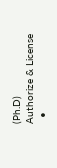(Ph.D)
Authorize & License
  •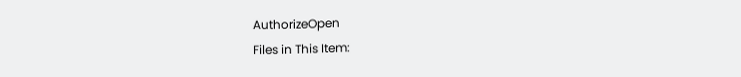AuthorizeOpen
Files in This Item: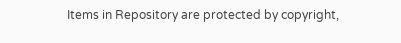Items in Repository are protected by copyright,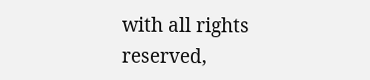with all rights reserved,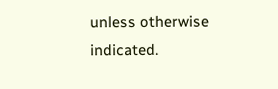unless otherwise indicated.